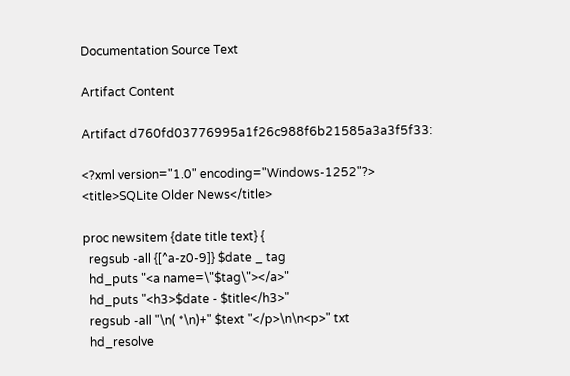Documentation Source Text

Artifact Content

Artifact d760fd03776995a1f26c988f6b21585a3a3f5f33:

<?xml version="1.0" encoding="Windows-1252"?>
<title>SQLite Older News</title>

proc newsitem {date title text} {
  regsub -all {[^a-z0-9]} $date _ tag
  hd_puts "<a name=\"$tag\"></a>"
  hd_puts "<h3>$date - $title</h3>"
  regsub -all "\n( *\n)+" $text "</p>\n\n<p>" txt
  hd_resolve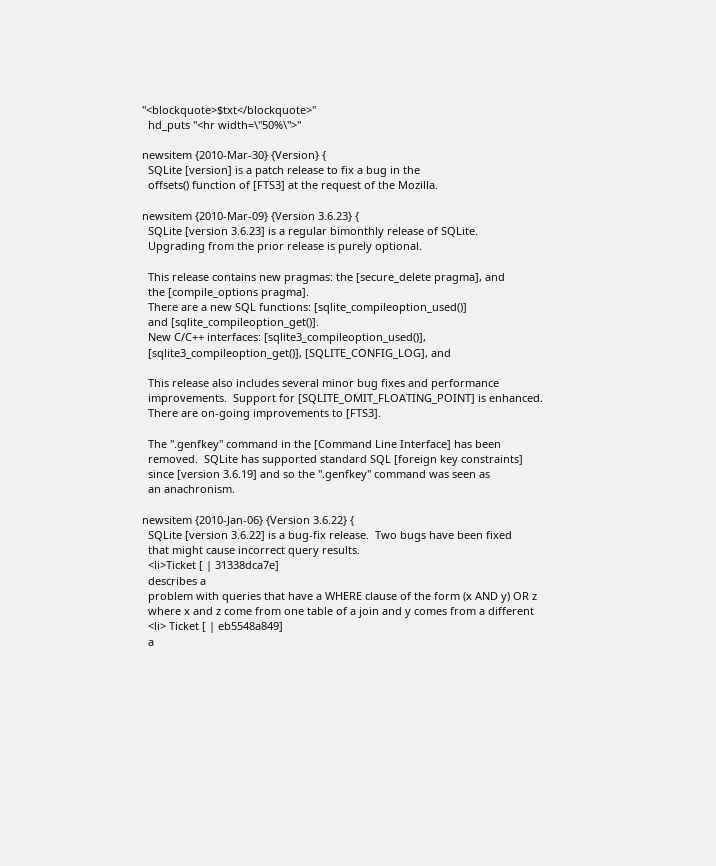"<blockquote>$txt</blockquote>"
  hd_puts "<hr width=\"50%\">"

newsitem {2010-Mar-30} {Version} {
  SQLite [version] is a patch release to fix a bug in the
  offsets() function of [FTS3] at the request of the Mozilla.

newsitem {2010-Mar-09} {Version 3.6.23} {
  SQLite [version 3.6.23] is a regular bimonthly release of SQLite.
  Upgrading from the prior release is purely optional.

  This release contains new pragmas: the [secure_delete pragma], and
  the [compile_options pragma].
  There are a new SQL functions: [sqlite_compileoption_used()]
  and [sqlite_compileoption_get()].
  New C/C++ interfaces: [sqlite3_compileoption_used()],
  [sqlite3_compileoption_get()], [SQLITE_CONFIG_LOG], and

  This release also includes several minor bug fixes and performance
  improvements.  Support for [SQLITE_OMIT_FLOATING_POINT] is enhanced.
  There are on-going improvements to [FTS3].

  The ".genfkey" command in the [Command Line Interface] has been
  removed.  SQLite has supported standard SQL [foreign key constraints]
  since [version 3.6.19] and so the ".genfkey" command was seen as
  an anachronism.

newsitem {2010-Jan-06} {Version 3.6.22} {
  SQLite [version 3.6.22] is a bug-fix release.  Two bugs have been fixed
  that might cause incorrect query results.
  <li>Ticket [ | 31338dca7e]
  describes a
  problem with queries that have a WHERE clause of the form (x AND y) OR z
  where x and z come from one table of a join and y comes from a different
  <li> Ticket [ | eb5548a849]
  a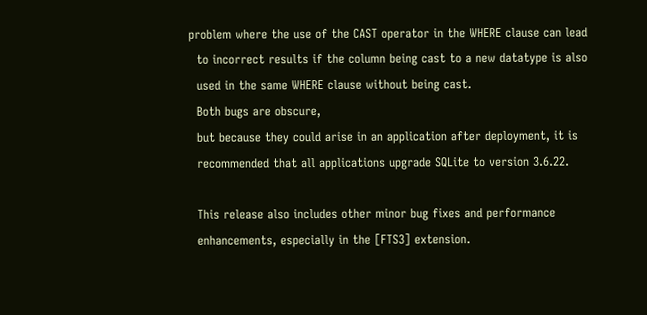problem where the use of the CAST operator in the WHERE clause can lead
  to incorrect results if the column being cast to a new datatype is also
  used in the same WHERE clause without being cast.
  Both bugs are obscure,
  but because they could arise in an application after deployment, it is
  recommended that all applications upgrade SQLite to version 3.6.22.

  This release also includes other minor bug fixes and performance
  enhancements, especially in the [FTS3] extension.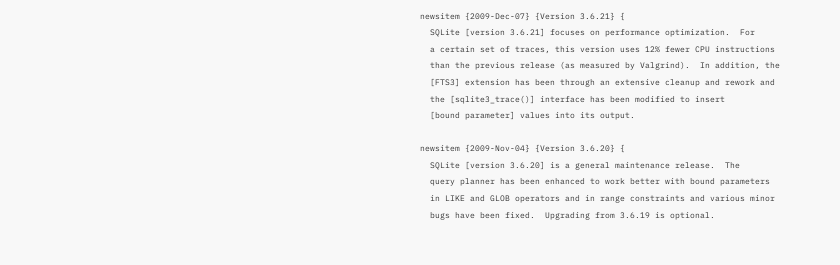newsitem {2009-Dec-07} {Version 3.6.21} {
  SQLite [version 3.6.21] focuses on performance optimization.  For
  a certain set of traces, this version uses 12% fewer CPU instructions
  than the previous release (as measured by Valgrind).  In addition, the
  [FTS3] extension has been through an extensive cleanup and rework and
  the [sqlite3_trace()] interface has been modified to insert
  [bound parameter] values into its output.

newsitem {2009-Nov-04} {Version 3.6.20} {
  SQLite [version 3.6.20] is a general maintenance release.  The
  query planner has been enhanced to work better with bound parameters
  in LIKE and GLOB operators and in range constraints and various minor
  bugs have been fixed.  Upgrading from 3.6.19 is optional.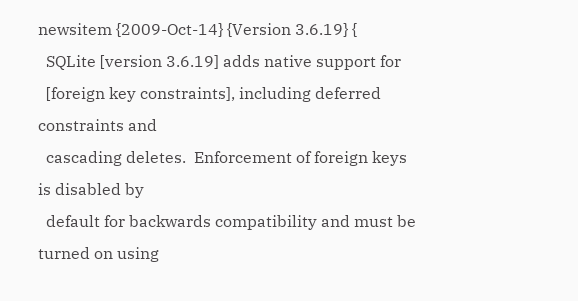newsitem {2009-Oct-14} {Version 3.6.19} {
  SQLite [version 3.6.19] adds native support for
  [foreign key constraints], including deferred constraints and
  cascading deletes.  Enforcement of foreign keys is disabled by
  default for backwards compatibility and must be turned on using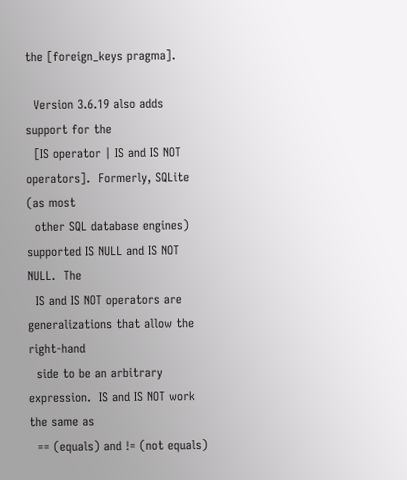the [foreign_keys pragma].

  Version 3.6.19 also adds support for the
  [IS operator | IS and IS NOT operators].  Formerly, SQLite (as most
  other SQL database engines) supported IS NULL and IS NOT NULL.  The
  IS and IS NOT operators are generalizations that allow the right-hand
  side to be an arbitrary expression.  IS and IS NOT work the same as
  == (equals) and != (not equals)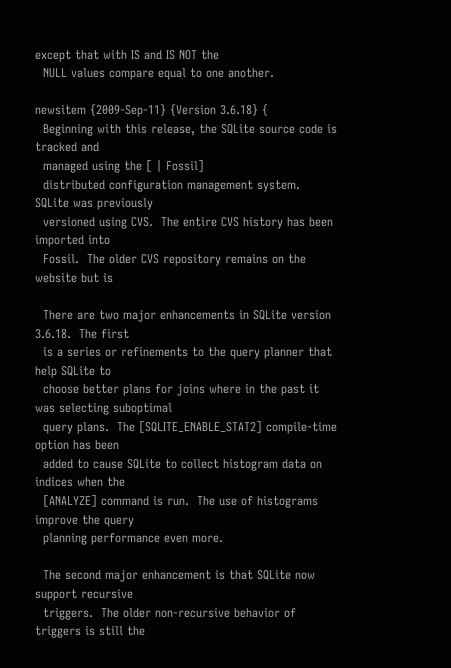except that with IS and IS NOT the
  NULL values compare equal to one another.

newsitem {2009-Sep-11} {Version 3.6.18} {
  Beginning with this release, the SQLite source code is tracked and
  managed using the [ | Fossil]
  distributed configuration management system.  SQLite was previously
  versioned using CVS.  The entire CVS history has been imported into
  Fossil.  The older CVS repository remains on the website but is

  There are two major enhancements in SQLite version 3.6.18.  The first
  is a series or refinements to the query planner that help SQLite to
  choose better plans for joins where in the past it was selecting suboptimal
  query plans.  The [SQLITE_ENABLE_STAT2] compile-time option has been
  added to cause SQLite to collect histogram data on indices when the
  [ANALYZE] command is run.  The use of histograms improve the query
  planning performance even more.

  The second major enhancement is that SQLite now support recursive
  triggers.  The older non-recursive behavior of triggers is still the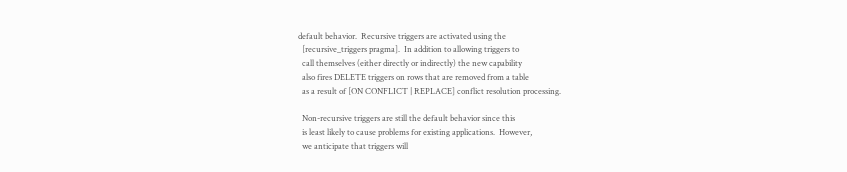default behavior.  Recursive triggers are activated using the
  [recursive_triggers pragma].  In addition to allowing triggers to
  call themselves (either directly or indirectly) the new capability
  also fires DELETE triggers on rows that are removed from a table
  as a result of [ON CONFLICT | REPLACE] conflict resolution processing.

  Non-recursive triggers are still the default behavior since this
  is least likely to cause problems for existing applications.  However,
  we anticipate that triggers will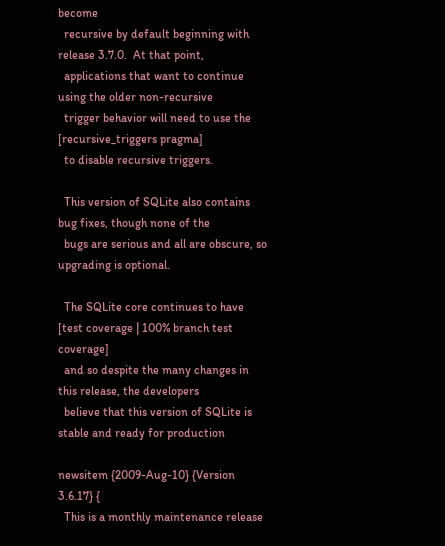become
  recursive by default beginning with release 3.7.0.  At that point,
  applications that want to continue using the older non-recursive
  trigger behavior will need to use the [recursive_triggers pragma]
  to disable recursive triggers.

  This version of SQLite also contains bug fixes, though none of the
  bugs are serious and all are obscure, so upgrading is optional.

  The SQLite core continues to have [test coverage | 100% branch test coverage]
  and so despite the many changes in this release, the developers
  believe that this version of SQLite is stable and ready for production

newsitem {2009-Aug-10} {Version 3.6.17} {
  This is a monthly maintenance release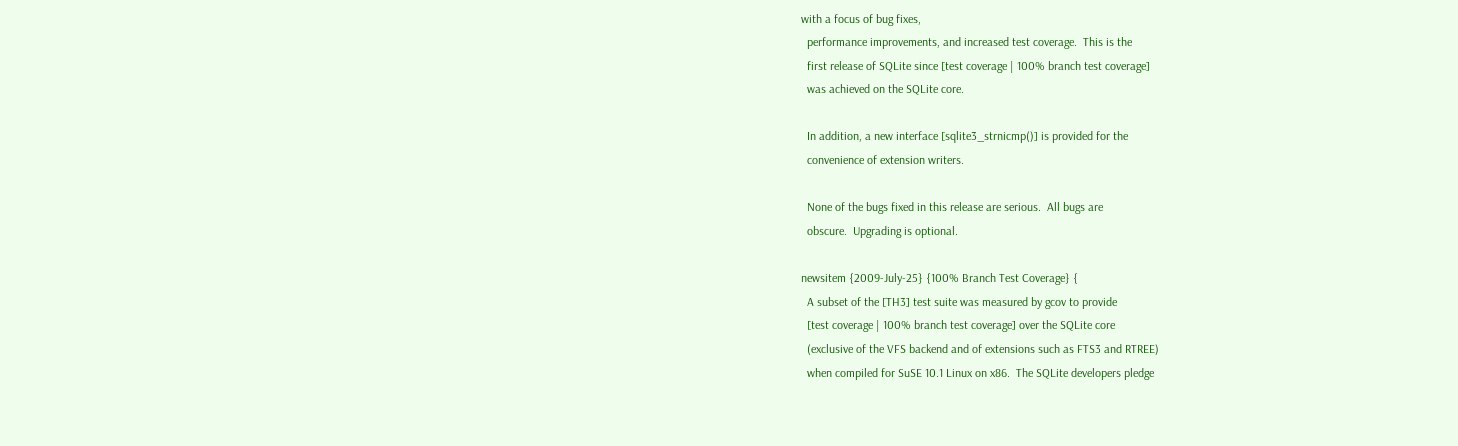with a focus of bug fixes,
  performance improvements, and increased test coverage.  This is the
  first release of SQLite since [test coverage | 100% branch test coverage]
  was achieved on the SQLite core.

  In addition, a new interface [sqlite3_strnicmp()] is provided for the
  convenience of extension writers.

  None of the bugs fixed in this release are serious.  All bugs are
  obscure.  Upgrading is optional.

newsitem {2009-July-25} {100% Branch Test Coverage} {
  A subset of the [TH3] test suite was measured by gcov to provide
  [test coverage | 100% branch test coverage] over the SQLite core
  (exclusive of the VFS backend and of extensions such as FTS3 and RTREE)
  when compiled for SuSE 10.1 Linux on x86.  The SQLite developers pledge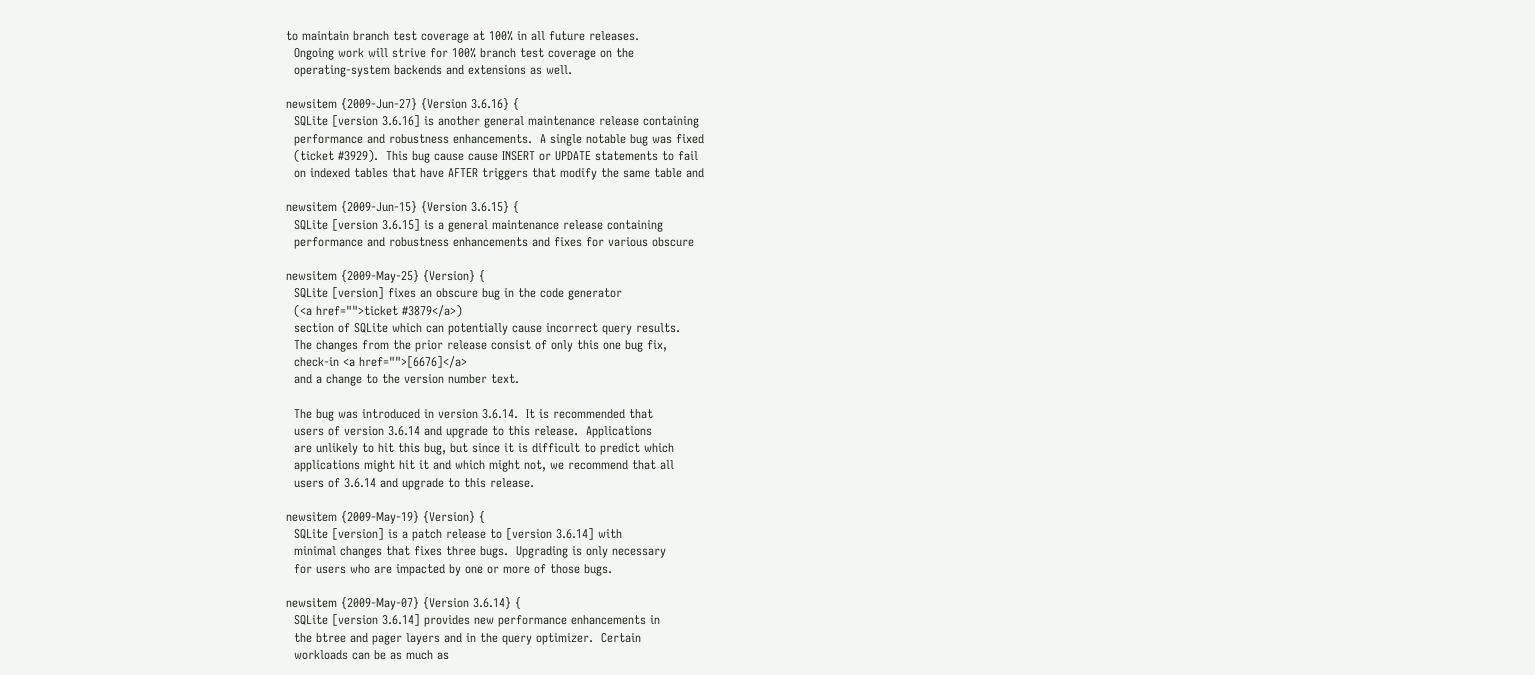to maintain branch test coverage at 100% in all future releases.
  Ongoing work will strive for 100% branch test coverage on the
  operating-system backends and extensions as well.

newsitem {2009-Jun-27} {Version 3.6.16} {
  SQLite [version 3.6.16] is another general maintenance release containing
  performance and robustness enhancements.  A single notable bug was fixed
  (ticket #3929).  This bug cause cause INSERT or UPDATE statements to fail
  on indexed tables that have AFTER triggers that modify the same table and

newsitem {2009-Jun-15} {Version 3.6.15} {
  SQLite [version 3.6.15] is a general maintenance release containing
  performance and robustness enhancements and fixes for various obscure

newsitem {2009-May-25} {Version} {
  SQLite [version] fixes an obscure bug in the code generator
  (<a href="">ticket #3879</a>)
  section of SQLite which can potentially cause incorrect query results.
  The changes from the prior release consist of only this one bug fix,
  check-in <a href="">[6676]</a>
  and a change to the version number text.

  The bug was introduced in version 3.6.14.  It is recommended that
  users of version 3.6.14 and upgrade to this release.  Applications
  are unlikely to hit this bug, but since it is difficult to predict which
  applications might hit it and which might not, we recommend that all
  users of 3.6.14 and upgrade to this release.

newsitem {2009-May-19} {Version} {
  SQLite [version] is a patch release to [version 3.6.14] with
  minimal changes that fixes three bugs.  Upgrading is only necessary
  for users who are impacted by one or more of those bugs.

newsitem {2009-May-07} {Version 3.6.14} {
  SQLite [version 3.6.14] provides new performance enhancements in
  the btree and pager layers and in the query optimizer.  Certain
  workloads can be as much as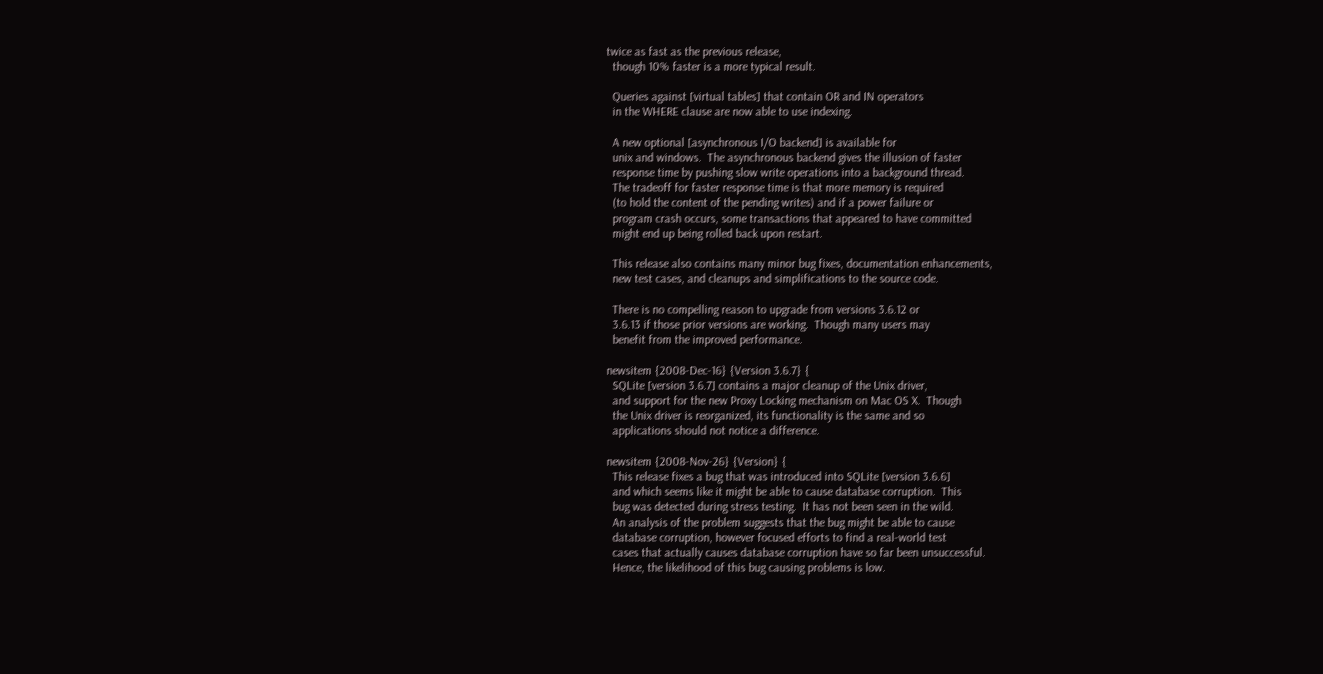twice as fast as the previous release,
  though 10% faster is a more typical result.

  Queries against [virtual tables] that contain OR and IN operators
  in the WHERE clause are now able to use indexing.

  A new optional [asynchronous I/O backend] is available for
  unix and windows.  The asynchronous backend gives the illusion of faster
  response time by pushing slow write operations into a background thread.
  The tradeoff for faster response time is that more memory is required
  (to hold the content of the pending writes) and if a power failure or
  program crash occurs, some transactions that appeared to have committed
  might end up being rolled back upon restart.

  This release also contains many minor bug fixes, documentation enhancements,
  new test cases, and cleanups and simplifications to the source code.

  There is no compelling reason to upgrade from versions 3.6.12 or
  3.6.13 if those prior versions are working.  Though many users may
  benefit from the improved performance.

newsitem {2008-Dec-16} {Version 3.6.7} {
  SQLite [version 3.6.7] contains a major cleanup of the Unix driver,
  and support for the new Proxy Locking mechanism on Mac OS X.  Though
  the Unix driver is reorganized, its functionality is the same and so
  applications should not notice a difference.

newsitem {2008-Nov-26} {Version} {
  This release fixes a bug that was introduced into SQLite [version 3.6.6]
  and which seems like it might be able to cause database corruption.  This
  bug was detected during stress testing.  It has not been seen in the wild.
  An analysis of the problem suggests that the bug might be able to cause
  database corruption, however focused efforts to find a real-world test
  cases that actually causes database corruption have so far been unsuccessful.
  Hence, the likelihood of this bug causing problems is low.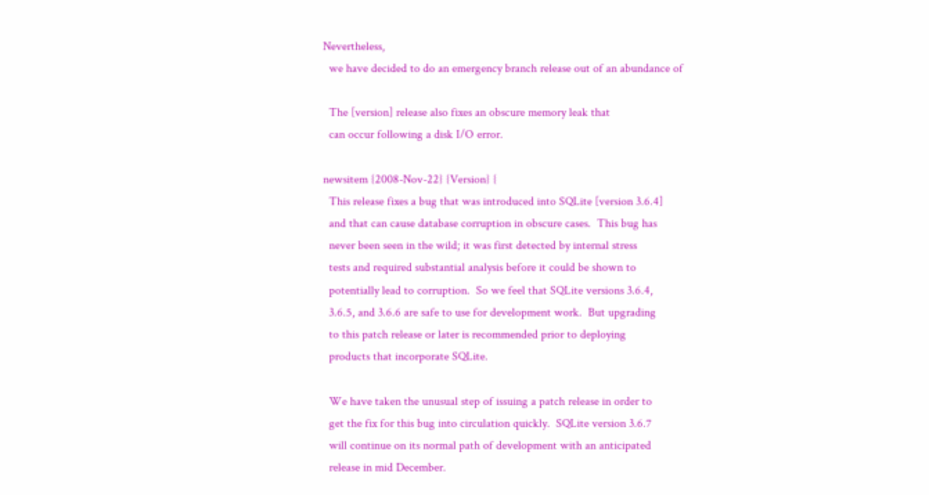Nevertheless,
  we have decided to do an emergency branch release out of an abundance of

  The [version] release also fixes an obscure memory leak that
  can occur following a disk I/O error.

newsitem {2008-Nov-22} {Version} {
  This release fixes a bug that was introduced into SQLite [version 3.6.4]
  and that can cause database corruption in obscure cases.  This bug has
  never been seen in the wild; it was first detected by internal stress
  tests and required substantial analysis before it could be shown to
  potentially lead to corruption.  So we feel that SQLite versions 3.6.4,
  3.6.5, and 3.6.6 are safe to use for development work.  But upgrading
  to this patch release or later is recommended prior to deploying
  products that incorporate SQLite.

  We have taken the unusual step of issuing a patch release in order to
  get the fix for this bug into circulation quickly.  SQLite version 3.6.7
  will continue on its normal path of development with an anticipated
  release in mid December.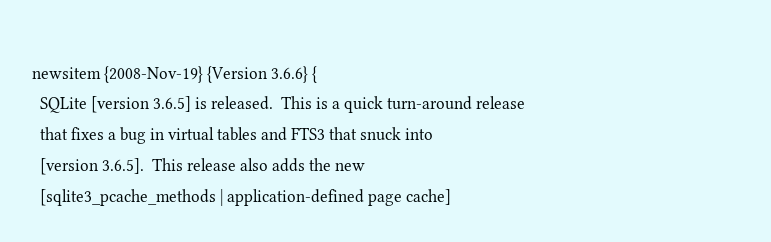newsitem {2008-Nov-19} {Version 3.6.6} {
  SQLite [version 3.6.5] is released.  This is a quick turn-around release
  that fixes a bug in virtual tables and FTS3 that snuck into
  [version 3.6.5].  This release also adds the new
  [sqlite3_pcache_methods | application-defined page cache]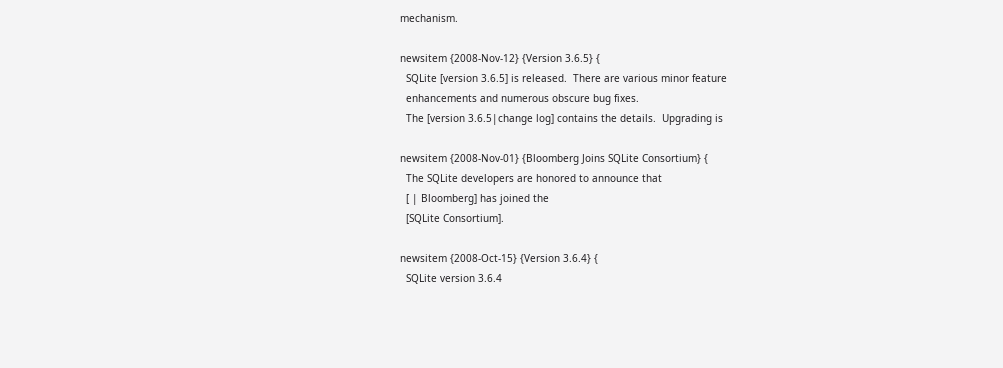mechanism.

newsitem {2008-Nov-12} {Version 3.6.5} {
  SQLite [version 3.6.5] is released.  There are various minor feature
  enhancements and numerous obscure bug fixes.
  The [version 3.6.5|change log] contains the details.  Upgrading is

newsitem {2008-Nov-01} {Bloomberg Joins SQLite Consortium} {
  The SQLite developers are honored to announce that
  [ | Bloomberg] has joined the
  [SQLite Consortium].

newsitem {2008-Oct-15} {Version 3.6.4} {
  SQLite version 3.6.4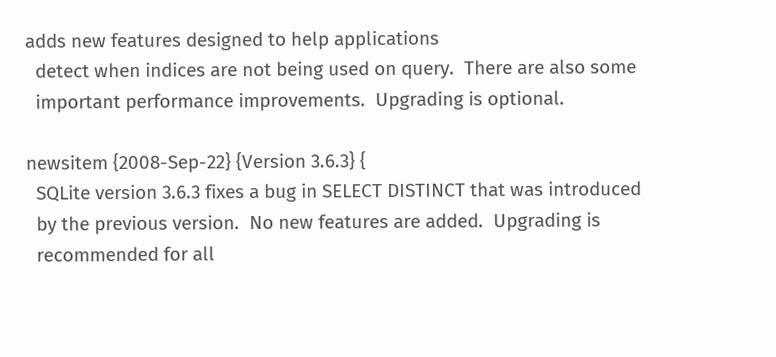adds new features designed to help applications
  detect when indices are not being used on query.  There are also some
  important performance improvements.  Upgrading is optional.

newsitem {2008-Sep-22} {Version 3.6.3} {
  SQLite version 3.6.3 fixes a bug in SELECT DISTINCT that was introduced
  by the previous version.  No new features are added.  Upgrading is
  recommended for all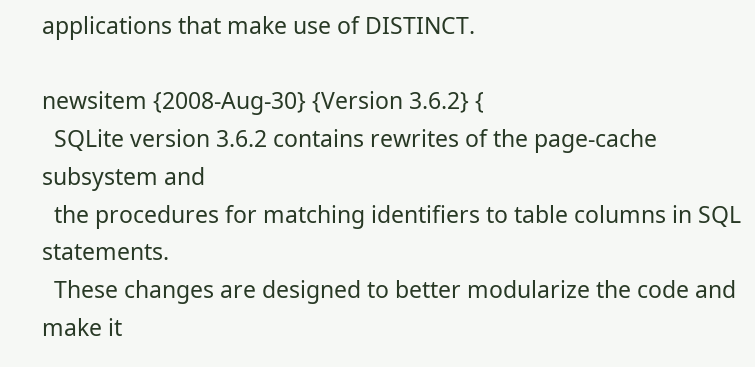applications that make use of DISTINCT.

newsitem {2008-Aug-30} {Version 3.6.2} {
  SQLite version 3.6.2 contains rewrites of the page-cache subsystem and
  the procedures for matching identifiers to table columns in SQL statements.
  These changes are designed to better modularize the code and make it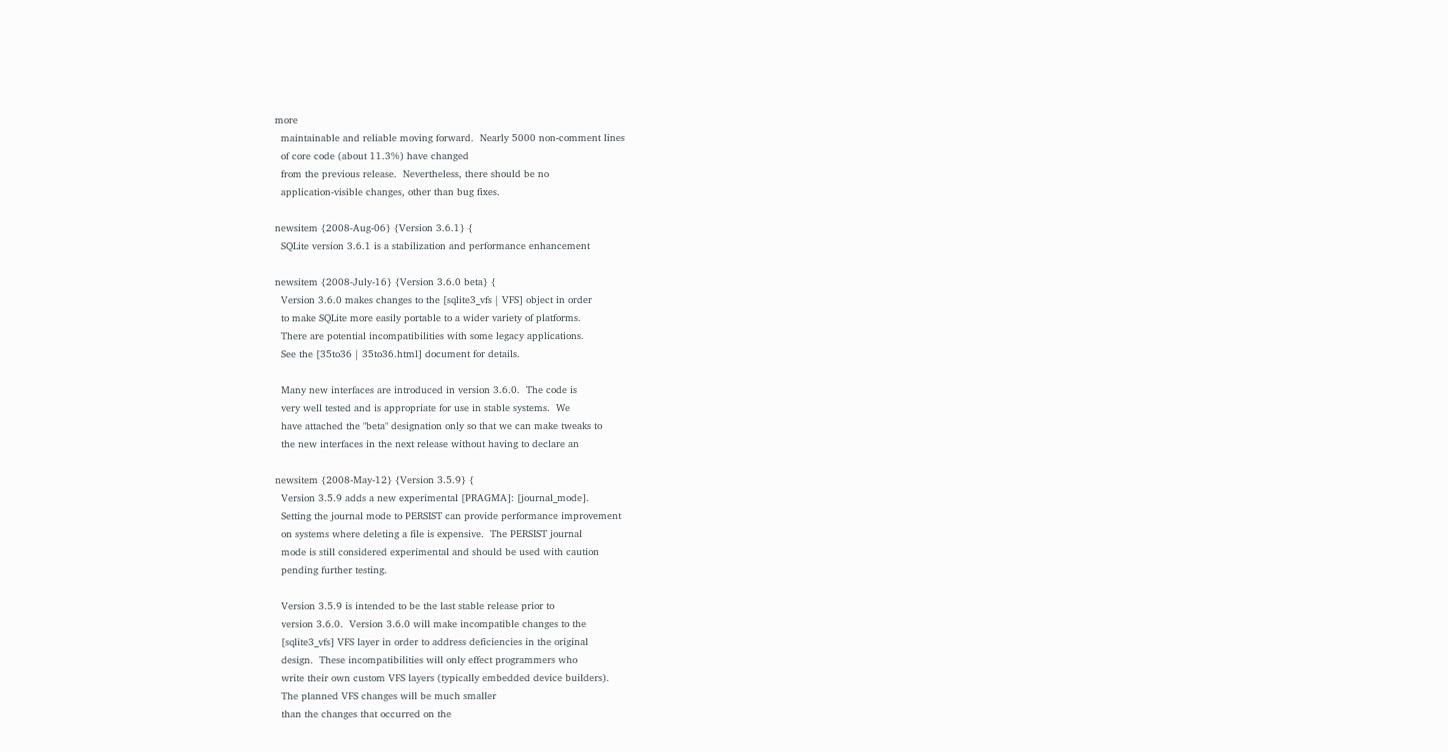more
  maintainable and reliable moving forward.  Nearly 5000 non-comment lines
  of core code (about 11.3%) have changed
  from the previous release.  Nevertheless, there should be no
  application-visible changes, other than bug fixes.

newsitem {2008-Aug-06} {Version 3.6.1} {
  SQLite version 3.6.1 is a stabilization and performance enhancement

newsitem {2008-July-16} {Version 3.6.0 beta} {
  Version 3.6.0 makes changes to the [sqlite3_vfs | VFS] object in order
  to make SQLite more easily portable to a wider variety of platforms.
  There are potential incompatibilities with some legacy applications.
  See the [35to36 | 35to36.html] document for details.

  Many new interfaces are introduced in version 3.6.0.  The code is
  very well tested and is appropriate for use in stable systems.  We
  have attached the "beta" designation only so that we can make tweaks to
  the new interfaces in the next release without having to declare an

newsitem {2008-May-12} {Version 3.5.9} {
  Version 3.5.9 adds a new experimental [PRAGMA]: [journal_mode].
  Setting the journal mode to PERSIST can provide performance improvement
  on systems where deleting a file is expensive.  The PERSIST journal
  mode is still considered experimental and should be used with caution
  pending further testing.

  Version 3.5.9 is intended to be the last stable release prior to
  version 3.6.0.  Version 3.6.0 will make incompatible changes to the
  [sqlite3_vfs] VFS layer in order to address deficiencies in the original
  design.  These incompatibilities will only effect programmers who
  write their own custom VFS layers (typically embedded device builders).
  The planned VFS changes will be much smaller
  than the changes that occurred on the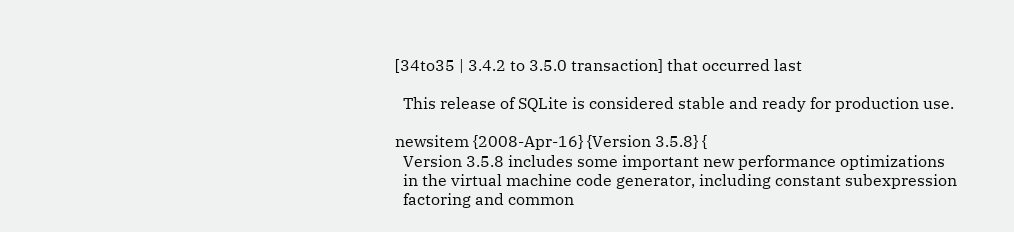[34to35 | 3.4.2 to 3.5.0 transaction] that occurred last

  This release of SQLite is considered stable and ready for production use.

newsitem {2008-Apr-16} {Version 3.5.8} {
  Version 3.5.8 includes some important new performance optimizations
  in the virtual machine code generator, including constant subexpression
  factoring and common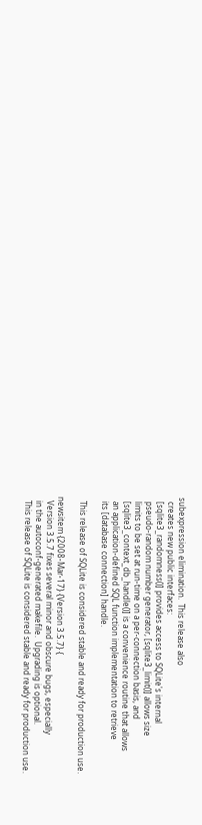subexpression elimination.  This release also
  creates new public interfaces:
  [sqlite3_randomness()] provides access to SQLite's internal
  pseudo-random number generator, [sqlite3_limit()] allows size
  limits to be set at run-time on a per-connection basis, and
  [sqlite3_context_db_handle()] is a convenience routine that allows
  an application-defined SQL function implementation to retrieve
  its [database connection] handle.

  This release of SQLite is considered stable and ready for production use.

newsitem {2008-Mar-17} {Version 3.5.7} {
  Version 3.5.7 fixes several minor and obscure bugs, especially
  in the autoconf-generated makefile.  Upgrading is optional.
  This release of SQLite is considered stable and ready for production use.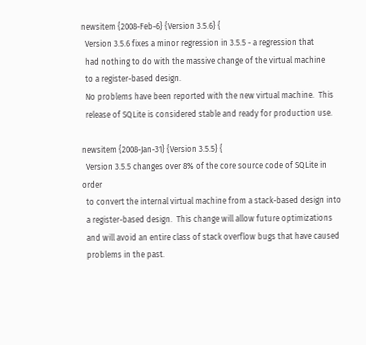newsitem {2008-Feb-6} {Version 3.5.6} {
  Version 3.5.6 fixes a minor regression in 3.5.5 - a regression that
  had nothing to do with the massive change of the virtual machine
  to a register-based design.
  No problems have been reported with the new virtual machine.  This
  release of SQLite is considered stable and ready for production use.

newsitem {2008-Jan-31} {Version 3.5.5} {
  Version 3.5.5 changes over 8% of the core source code of SQLite in order
  to convert the internal virtual machine from a stack-based design into
  a register-based design.  This change will allow future optimizations
  and will avoid an entire class of stack overflow bugs that have caused
  problems in the past.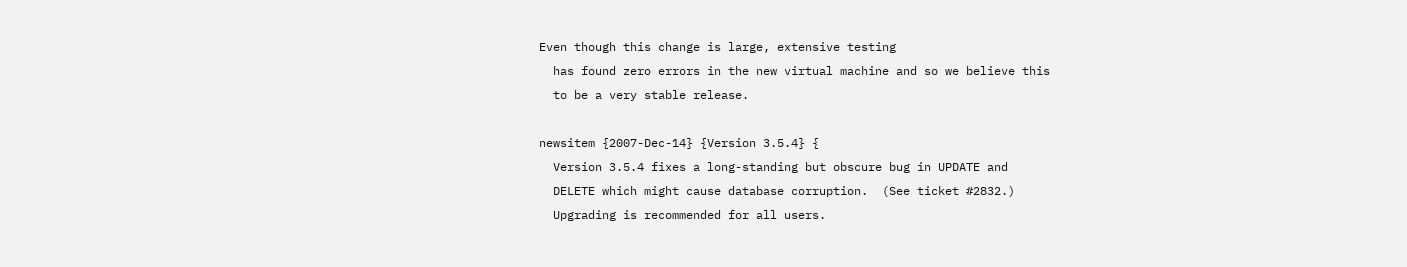Even though this change is large, extensive testing
  has found zero errors in the new virtual machine and so we believe this
  to be a very stable release.

newsitem {2007-Dec-14} {Version 3.5.4} {
  Version 3.5.4 fixes a long-standing but obscure bug in UPDATE and
  DELETE which might cause database corruption.  (See ticket #2832.)
  Upgrading is recommended for all users.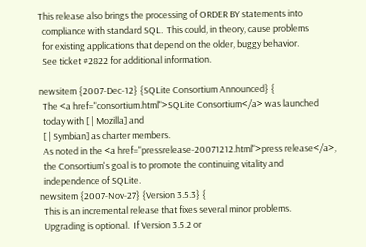This release also brings the processing of ORDER BY statements into
  compliance with standard SQL.  This could, in theory, cause problems
  for existing applications that depend on the older, buggy behavior.
  See ticket #2822 for additional information.

newsitem {2007-Dec-12} {SQLite Consortium Announced} {
  The <a href="consortium.html">SQLite Consortium</a> was launched
  today with [ | Mozilla] and
  [ | Symbian] as charter members.
  As noted in the <a href="pressrelease-20071212.html">press release</a>,
  the Consortium's goal is to promote the continuing vitality and
  independence of SQLite.
newsitem {2007-Nov-27} {Version 3.5.3} {
  This is an incremental release that fixes several minor problems.
  Upgrading is optional.  If Version 3.5.2 or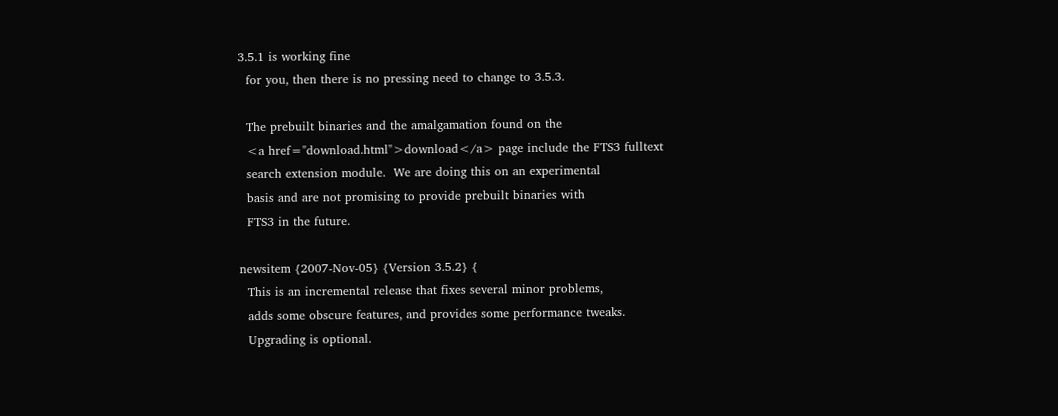3.5.1 is working fine
  for you, then there is no pressing need to change to 3.5.3.

  The prebuilt binaries and the amalgamation found on the
  <a href="download.html">download</a> page include the FTS3 fulltext
  search extension module.  We are doing this on an experimental
  basis and are not promising to provide prebuilt binaries with
  FTS3 in the future.

newsitem {2007-Nov-05} {Version 3.5.2} {
  This is an incremental release that fixes several minor problems,
  adds some obscure features, and provides some performance tweaks.
  Upgrading is optional.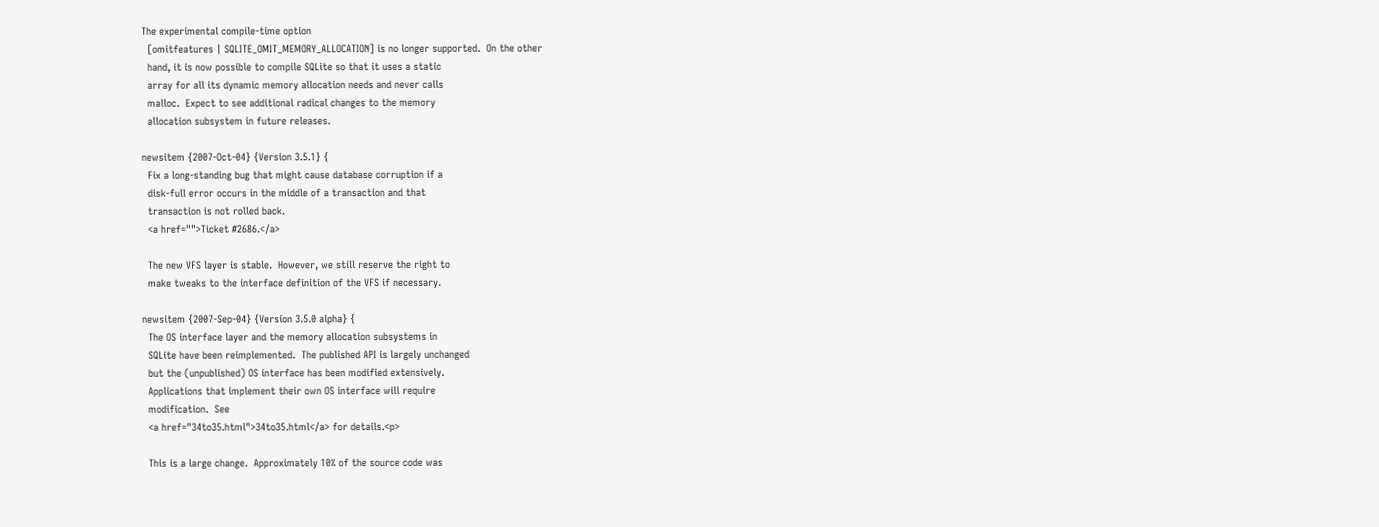The experimental compile-time option
  [omitfeatures | SQLITE_OMIT_MEMORY_ALLOCATION] is no longer supported.  On the other
  hand, it is now possible to compile SQLite so that it uses a static
  array for all its dynamic memory allocation needs and never calls
  malloc.  Expect to see additional radical changes to the memory
  allocation subsystem in future releases.

newsitem {2007-Oct-04} {Version 3.5.1} {
  Fix a long-standing bug that might cause database corruption if a
  disk-full error occurs in the middle of a transaction and that
  transaction is not rolled back.
  <a href="">Ticket #2686.</a>

  The new VFS layer is stable.  However, we still reserve the right to
  make tweaks to the interface definition of the VFS if necessary.

newsitem {2007-Sep-04} {Version 3.5.0 alpha} {
  The OS interface layer and the memory allocation subsystems in
  SQLite have been reimplemented.  The published API is largely unchanged
  but the (unpublished) OS interface has been modified extensively.
  Applications that implement their own OS interface will require
  modification.  See
  <a href="34to35.html">34to35.html</a> for details.<p>

  This is a large change.  Approximately 10% of the source code was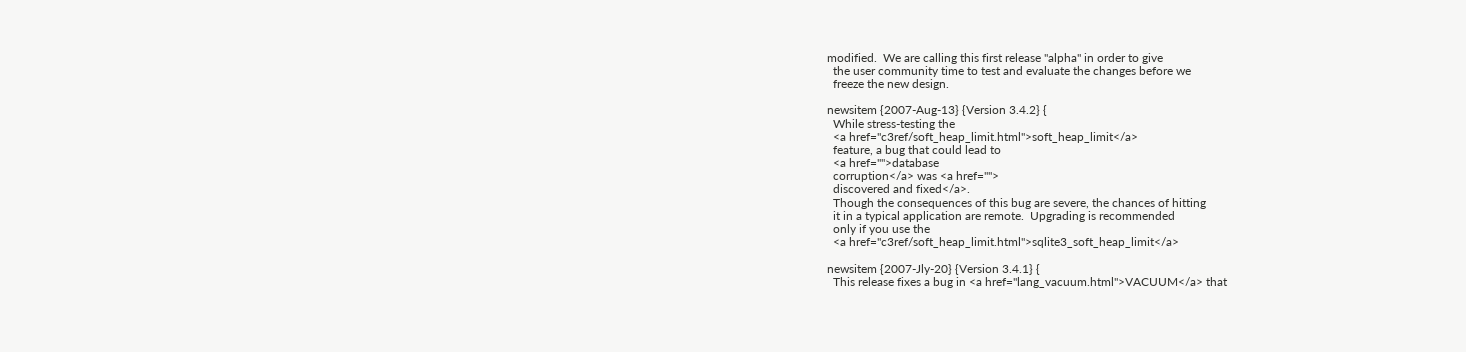modified.  We are calling this first release "alpha" in order to give
  the user community time to test and evaluate the changes before we
  freeze the new design.

newsitem {2007-Aug-13} {Version 3.4.2} {
  While stress-testing the
  <a href="c3ref/soft_heap_limit.html">soft_heap_limit</a>
  feature, a bug that could lead to
  <a href="">database
  corruption</a> was <a href="">
  discovered and fixed</a>.
  Though the consequences of this bug are severe, the chances of hitting
  it in a typical application are remote.  Upgrading is recommended
  only if you use the
  <a href="c3ref/soft_heap_limit.html">sqlite3_soft_heap_limit</a>

newsitem {2007-Jly-20} {Version 3.4.1} {
  This release fixes a bug in <a href="lang_vacuum.html">VACUUM</a> that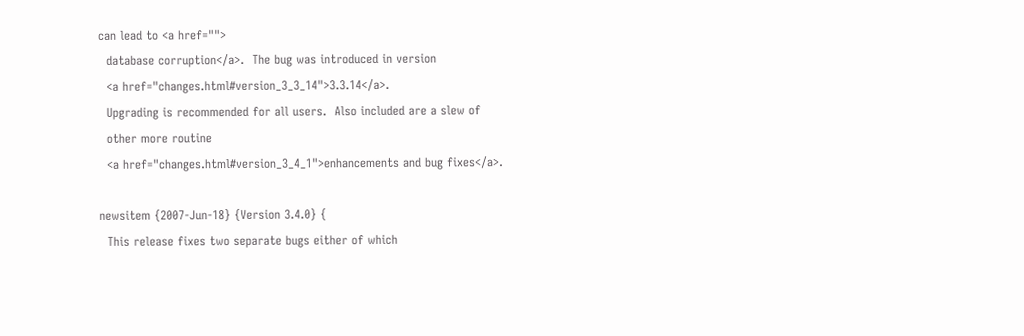can lead to <a href="">
  database corruption</a>.  The bug was introduced in version
  <a href="changes.html#version_3_3_14">3.3.14</a>.
  Upgrading is recommended for all users.  Also included are a slew of
  other more routine
  <a href="changes.html#version_3_4_1">enhancements and bug fixes</a>.

newsitem {2007-Jun-18} {Version 3.4.0} {
  This release fixes two separate bugs either of which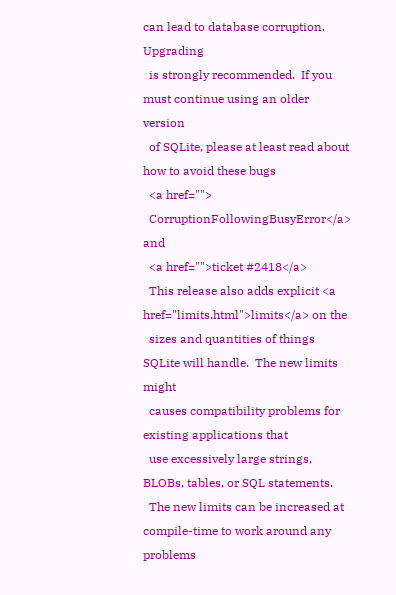can lead to database corruption.  Upgrading
  is strongly recommended.  If you must continue using an older version
  of SQLite, please at least read about how to avoid these bugs
  <a href="">
  CorruptionFollowingBusyError</a> and
  <a href="">ticket #2418</a>
  This release also adds explicit <a href="limits.html">limits</a> on the
  sizes and quantities of things SQLite will handle.  The new limits might
  causes compatibility problems for existing applications that
  use excessively large strings, BLOBs, tables, or SQL statements.
  The new limits can be increased at compile-time to work around any problems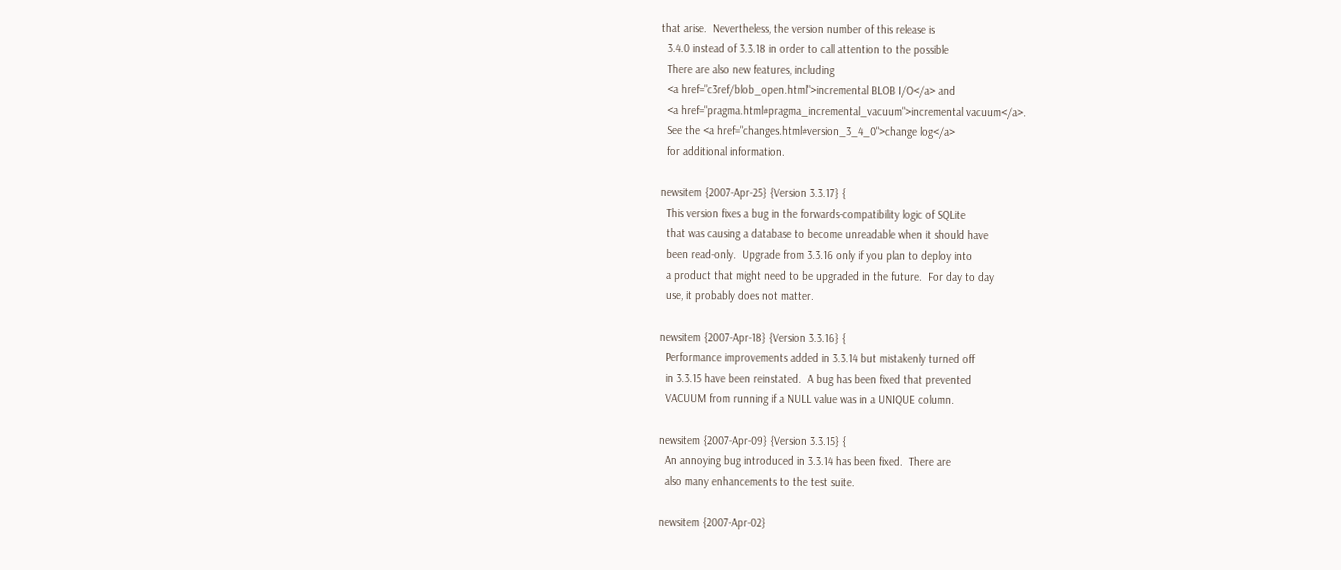that arise.  Nevertheless, the version number of this release is
  3.4.0 instead of 3.3.18 in order to call attention to the possible
  There are also new features, including
  <a href="c3ref/blob_open.html">incremental BLOB I/O</a> and
  <a href="pragma.html#pragma_incremental_vacuum">incremental vacuum</a>.
  See the <a href="changes.html#version_3_4_0">change log</a>
  for additional information.

newsitem {2007-Apr-25} {Version 3.3.17} {
  This version fixes a bug in the forwards-compatibility logic of SQLite
  that was causing a database to become unreadable when it should have
  been read-only.  Upgrade from 3.3.16 only if you plan to deploy into
  a product that might need to be upgraded in the future.  For day to day
  use, it probably does not matter.

newsitem {2007-Apr-18} {Version 3.3.16} {
  Performance improvements added in 3.3.14 but mistakenly turned off
  in 3.3.15 have been reinstated.  A bug has been fixed that prevented
  VACUUM from running if a NULL value was in a UNIQUE column.

newsitem {2007-Apr-09} {Version 3.3.15} {
  An annoying bug introduced in 3.3.14 has been fixed.  There are
  also many enhancements to the test suite.

newsitem {2007-Apr-02}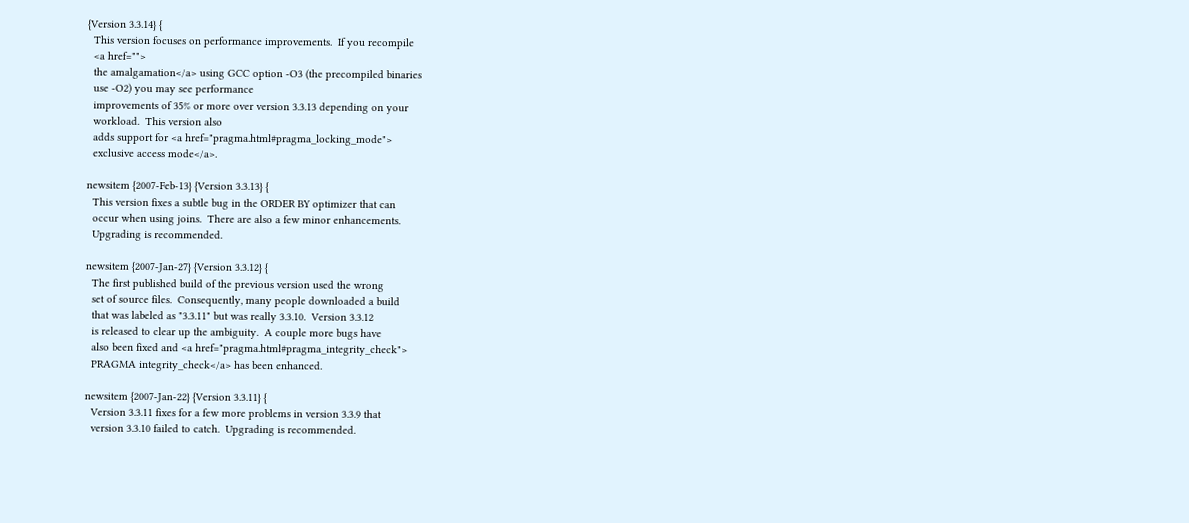{Version 3.3.14} {
  This version focuses on performance improvements.  If you recompile
  <a href="">
  the amalgamation</a> using GCC option -O3 (the precompiled binaries
  use -O2) you may see performance
  improvements of 35% or more over version 3.3.13 depending on your
  workload.  This version also
  adds support for <a href="pragma.html#pragma_locking_mode">
  exclusive access mode</a>.

newsitem {2007-Feb-13} {Version 3.3.13} {
  This version fixes a subtle bug in the ORDER BY optimizer that can
  occur when using joins.  There are also a few minor enhancements.
  Upgrading is recommended.

newsitem {2007-Jan-27} {Version 3.3.12} {
  The first published build of the previous version used the wrong
  set of source files.  Consequently, many people downloaded a build
  that was labeled as "3.3.11" but was really 3.3.10.  Version 3.3.12
  is released to clear up the ambiguity.  A couple more bugs have
  also been fixed and <a href="pragma.html#pragma_integrity_check">
  PRAGMA integrity_check</a> has been enhanced.

newsitem {2007-Jan-22} {Version 3.3.11} {
  Version 3.3.11 fixes for a few more problems in version 3.3.9 that
  version 3.3.10 failed to catch.  Upgrading is recommended.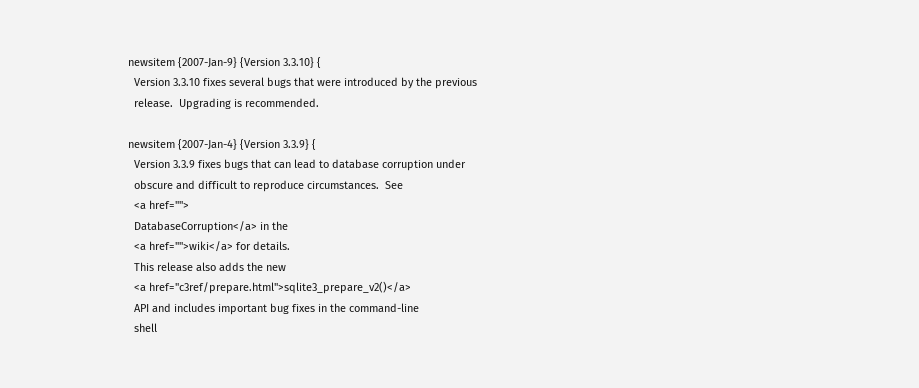newsitem {2007-Jan-9} {Version 3.3.10} {
  Version 3.3.10 fixes several bugs that were introduced by the previous
  release.  Upgrading is recommended.

newsitem {2007-Jan-4} {Version 3.3.9} {
  Version 3.3.9 fixes bugs that can lead to database corruption under
  obscure and difficult to reproduce circumstances.  See
  <a href="">
  DatabaseCorruption</a> in the
  <a href="">wiki</a> for details.
  This release also adds the new
  <a href="c3ref/prepare.html">sqlite3_prepare_v2()</a>
  API and includes important bug fixes in the command-line
  shell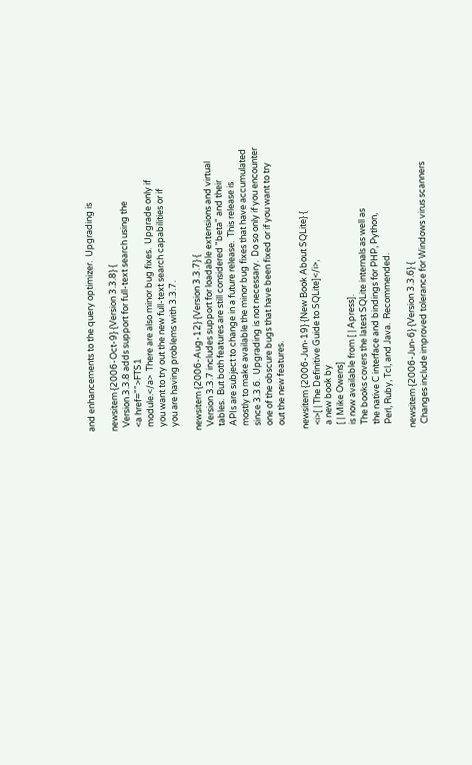and enhancements to the query optimizer.  Upgrading is

newsitem {2006-Oct-9} {Version 3.3.8} {
  Version 3.3.8 adds support for full-text search using the
  <a href="">FTS1
  module.</a>  There are also minor bug fixes.  Upgrade only if
  you want to try out the new full-text search capabilities or if
  you are having problems with 3.3.7.

newsitem {2006-Aug-12} {Version 3.3.7} {
  Version 3.3.7 includes support for loadable extensions and virtual
  tables.  But both features are still considered "beta" and their
  APIs are subject to change in a future release.  This release is
  mostly to make available the minor bug fixes that have accumulated
  since 3.3.6.  Upgrading is not necessary.  Do so only if you encounter
  one of the obscure bugs that have been fixed or if you want to try
  out the new features.

newsitem {2006-Jun-19} {New Book About SQLite} {
  <i>[ | The Definitive Guide to SQLite]</i>,
  a new book by
  [ | Mike Owens]
  is now available from [ | Apress].
  The books covers the latest SQLite internals as well as
  the native C interface and bindings for PHP, Python,
  Perl, Ruby, Tcl, and Java.  Recommended.

newsitem {2006-Jun-6} {Version 3.3.6} {
  Changes include improved tolerance for Windows virus scanners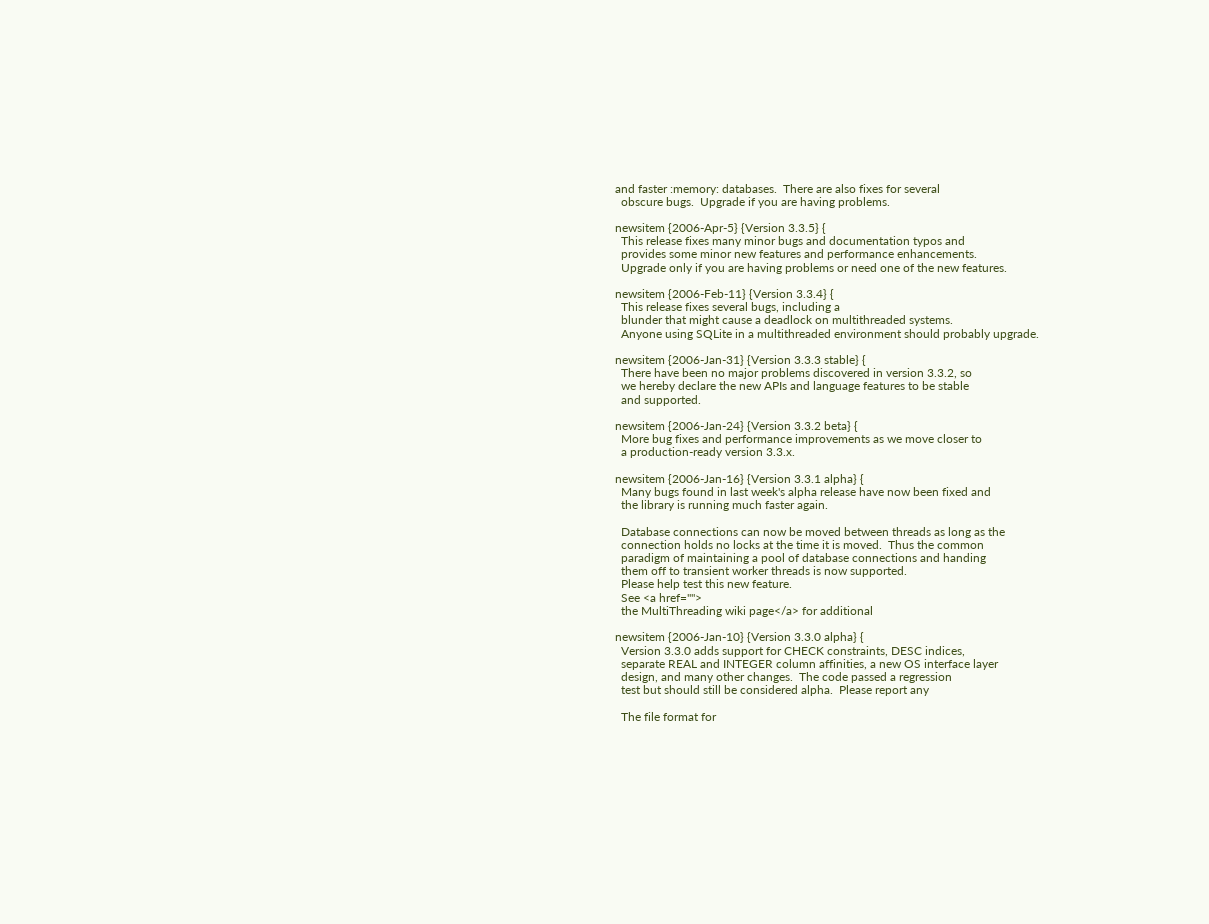and faster :memory: databases.  There are also fixes for several
  obscure bugs.  Upgrade if you are having problems.

newsitem {2006-Apr-5} {Version 3.3.5} {
  This release fixes many minor bugs and documentation typos and
  provides some minor new features and performance enhancements.
  Upgrade only if you are having problems or need one of the new features.

newsitem {2006-Feb-11} {Version 3.3.4} {
  This release fixes several bugs, including a
  blunder that might cause a deadlock on multithreaded systems.
  Anyone using SQLite in a multithreaded environment should probably upgrade.

newsitem {2006-Jan-31} {Version 3.3.3 stable} {
  There have been no major problems discovered in version 3.3.2, so
  we hereby declare the new APIs and language features to be stable
  and supported.

newsitem {2006-Jan-24} {Version 3.3.2 beta} {
  More bug fixes and performance improvements as we move closer to
  a production-ready version 3.3.x.

newsitem {2006-Jan-16} {Version 3.3.1 alpha} {
  Many bugs found in last week's alpha release have now been fixed and
  the library is running much faster again.

  Database connections can now be moved between threads as long as the
  connection holds no locks at the time it is moved.  Thus the common
  paradigm of maintaining a pool of database connections and handing
  them off to transient worker threads is now supported.
  Please help test this new feature.
  See <a href="">
  the MultiThreading wiki page</a> for additional

newsitem {2006-Jan-10} {Version 3.3.0 alpha} {
  Version 3.3.0 adds support for CHECK constraints, DESC indices,
  separate REAL and INTEGER column affinities, a new OS interface layer
  design, and many other changes.  The code passed a regression
  test but should still be considered alpha.  Please report any

  The file format for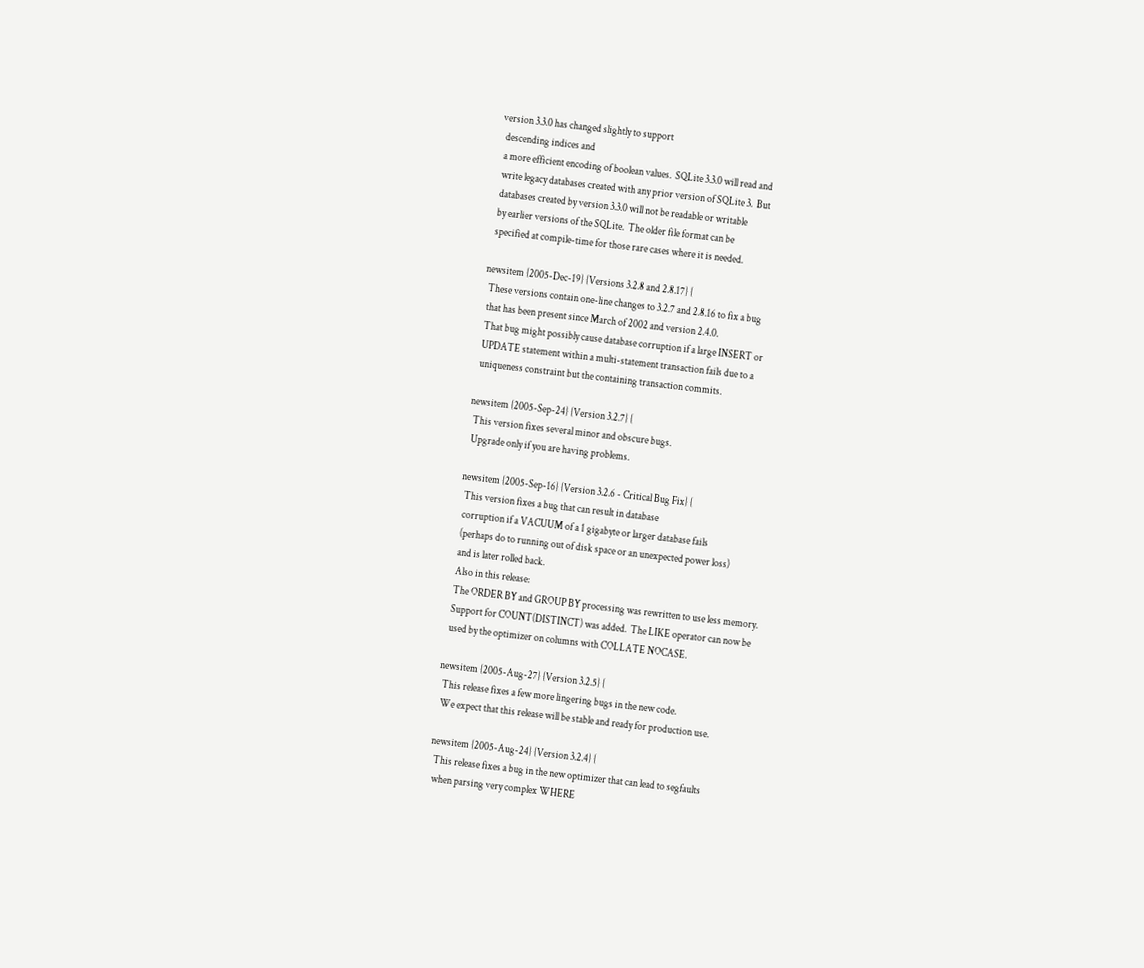version 3.3.0 has changed slightly to support
  descending indices and
  a more efficient encoding of boolean values.  SQLite 3.3.0 will read and
  write legacy databases created with any prior version of SQLite 3.  But
  databases created by version 3.3.0 will not be readable or writable
  by earlier versions of the SQLite.  The older file format can be
  specified at compile-time for those rare cases where it is needed.

newsitem {2005-Dec-19} {Versions 3.2.8 and 2.8.17} {
  These versions contain one-line changes to 3.2.7 and 2.8.16 to fix a bug
  that has been present since March of 2002 and version 2.4.0.
  That bug might possibly cause database corruption if a large INSERT or
  UPDATE statement within a multi-statement transaction fails due to a
  uniqueness constraint but the containing transaction commits.

newsitem {2005-Sep-24} {Version 3.2.7} {
  This version fixes several minor and obscure bugs.
  Upgrade only if you are having problems.

newsitem {2005-Sep-16} {Version 3.2.6 - Critical Bug Fix} {
  This version fixes a bug that can result in database
  corruption if a VACUUM of a 1 gigabyte or larger database fails
  (perhaps do to running out of disk space or an unexpected power loss)
  and is later rolled back.
  Also in this release:
  The ORDER BY and GROUP BY processing was rewritten to use less memory.
  Support for COUNT(DISTINCT) was added.  The LIKE operator can now be
  used by the optimizer on columns with COLLATE NOCASE.

newsitem {2005-Aug-27} {Version 3.2.5} {
  This release fixes a few more lingering bugs in the new code.
  We expect that this release will be stable and ready for production use.

newsitem {2005-Aug-24} {Version 3.2.4} {
  This release fixes a bug in the new optimizer that can lead to segfaults
  when parsing very complex WHERE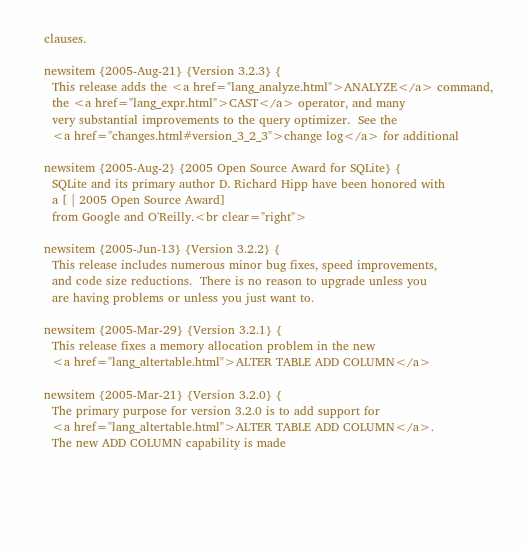clauses.

newsitem {2005-Aug-21} {Version 3.2.3} {
  This release adds the <a href="lang_analyze.html">ANALYZE</a> command,
  the <a href="lang_expr.html">CAST</a> operator, and many
  very substantial improvements to the query optimizer.  See the
  <a href="changes.html#version_3_2_3">change log</a> for additional

newsitem {2005-Aug-2} {2005 Open Source Award for SQLite} {
  SQLite and its primary author D. Richard Hipp have been honored with
  a [ | 2005 Open Source Award]
  from Google and O'Reilly.<br clear="right">

newsitem {2005-Jun-13} {Version 3.2.2} {
  This release includes numerous minor bug fixes, speed improvements,
  and code size reductions.  There is no reason to upgrade unless you
  are having problems or unless you just want to.

newsitem {2005-Mar-29} {Version 3.2.1} {
  This release fixes a memory allocation problem in the new
  <a href="lang_altertable.html">ALTER TABLE ADD COLUMN</a>

newsitem {2005-Mar-21} {Version 3.2.0} {
  The primary purpose for version 3.2.0 is to add support for
  <a href="lang_altertable.html">ALTER TABLE ADD COLUMN</a>.
  The new ADD COLUMN capability is made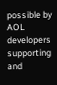possible by AOL developers supporting and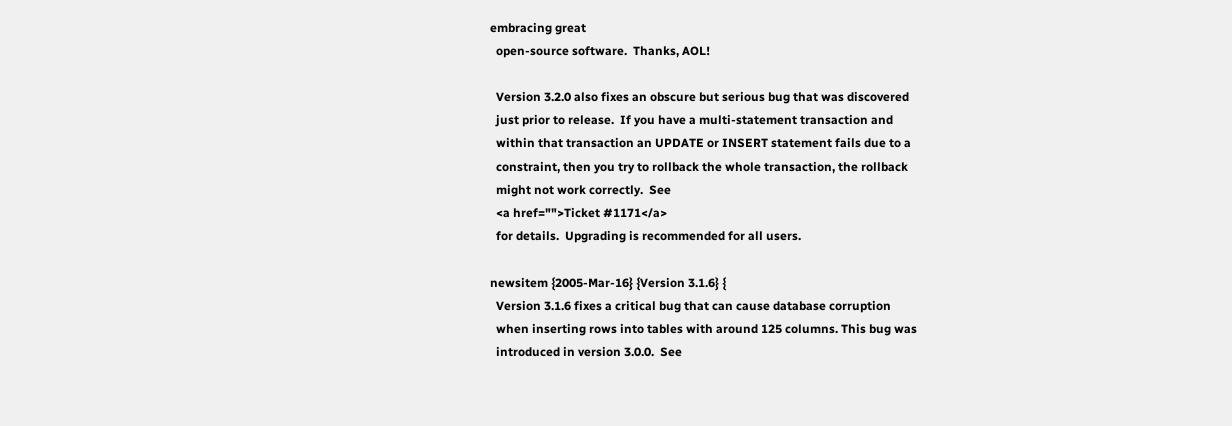embracing great
  open-source software.  Thanks, AOL!

  Version 3.2.0 also fixes an obscure but serious bug that was discovered
  just prior to release.  If you have a multi-statement transaction and
  within that transaction an UPDATE or INSERT statement fails due to a
  constraint, then you try to rollback the whole transaction, the rollback
  might not work correctly.  See
  <a href="">Ticket #1171</a>
  for details.  Upgrading is recommended for all users.

newsitem {2005-Mar-16} {Version 3.1.6} {
  Version 3.1.6 fixes a critical bug that can cause database corruption
  when inserting rows into tables with around 125 columns. This bug was
  introduced in version 3.0.0.  See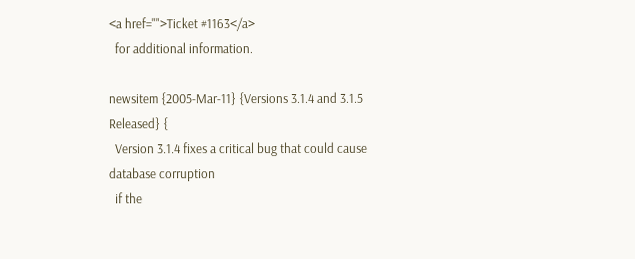<a href="">Ticket #1163</a>
  for additional information.

newsitem {2005-Mar-11} {Versions 3.1.4 and 3.1.5 Released} {
  Version 3.1.4 fixes a critical bug that could cause database corruption
  if the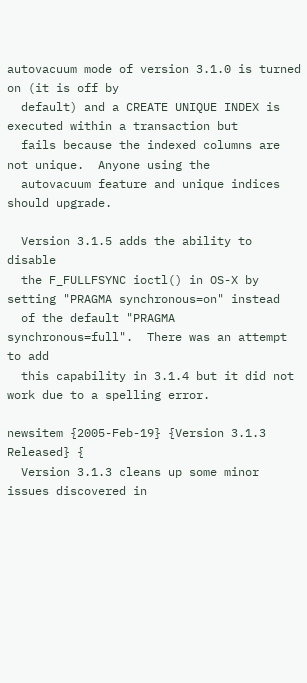autovacuum mode of version 3.1.0 is turned on (it is off by
  default) and a CREATE UNIQUE INDEX is executed within a transaction but
  fails because the indexed columns are not unique.  Anyone using the
  autovacuum feature and unique indices should upgrade.

  Version 3.1.5 adds the ability to disable
  the F_FULLFSYNC ioctl() in OS-X by setting "PRAGMA synchronous=on" instead
  of the default "PRAGMA synchronous=full".  There was an attempt to add
  this capability in 3.1.4 but it did not work due to a spelling error.

newsitem {2005-Feb-19} {Version 3.1.3 Released} {
  Version 3.1.3 cleans up some minor issues discovered in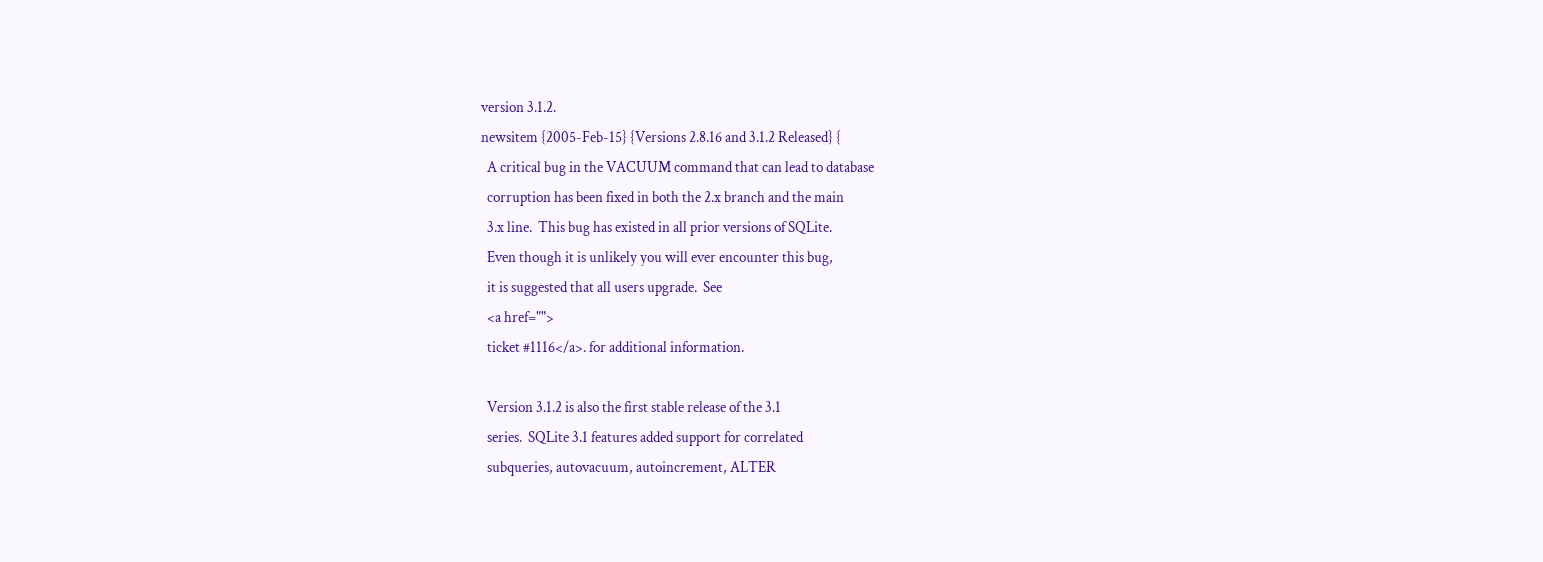version 3.1.2.
newsitem {2005-Feb-15} {Versions 2.8.16 and 3.1.2 Released} {
  A critical bug in the VACUUM command that can lead to database
  corruption has been fixed in both the 2.x branch and the main
  3.x line.  This bug has existed in all prior versions of SQLite.
  Even though it is unlikely you will ever encounter this bug,
  it is suggested that all users upgrade.  See
  <a href="">
  ticket #1116</a>. for additional information.

  Version 3.1.2 is also the first stable release of the 3.1
  series.  SQLite 3.1 features added support for correlated
  subqueries, autovacuum, autoincrement, ALTER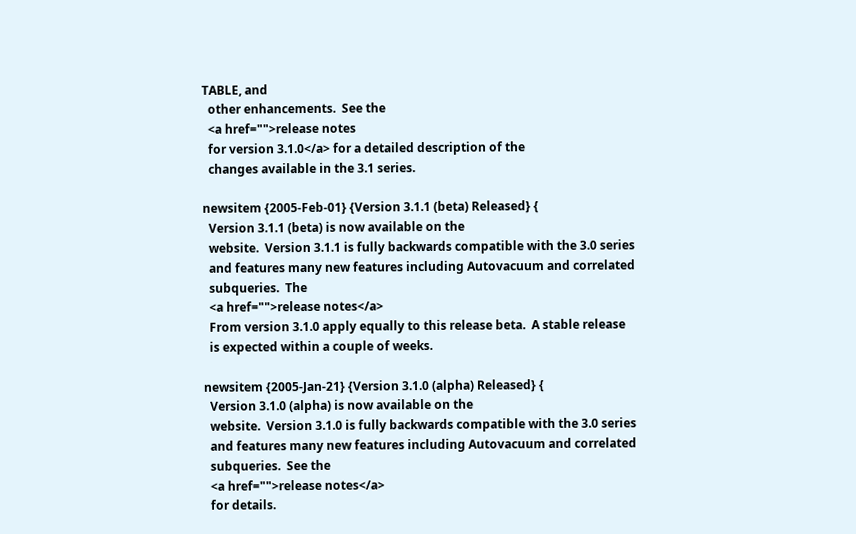TABLE, and
  other enhancements.  See the
  <a href="">release notes
  for version 3.1.0</a> for a detailed description of the
  changes available in the 3.1 series.

newsitem {2005-Feb-01} {Version 3.1.1 (beta) Released} {
  Version 3.1.1 (beta) is now available on the
  website.  Version 3.1.1 is fully backwards compatible with the 3.0 series
  and features many new features including Autovacuum and correlated
  subqueries.  The
  <a href="">release notes</a>
  From version 3.1.0 apply equally to this release beta.  A stable release
  is expected within a couple of weeks.

newsitem {2005-Jan-21} {Version 3.1.0 (alpha) Released} {
  Version 3.1.0 (alpha) is now available on the
  website.  Version 3.1.0 is fully backwards compatible with the 3.0 series
  and features many new features including Autovacuum and correlated
  subqueries.  See the
  <a href="">release notes</a>
  for details.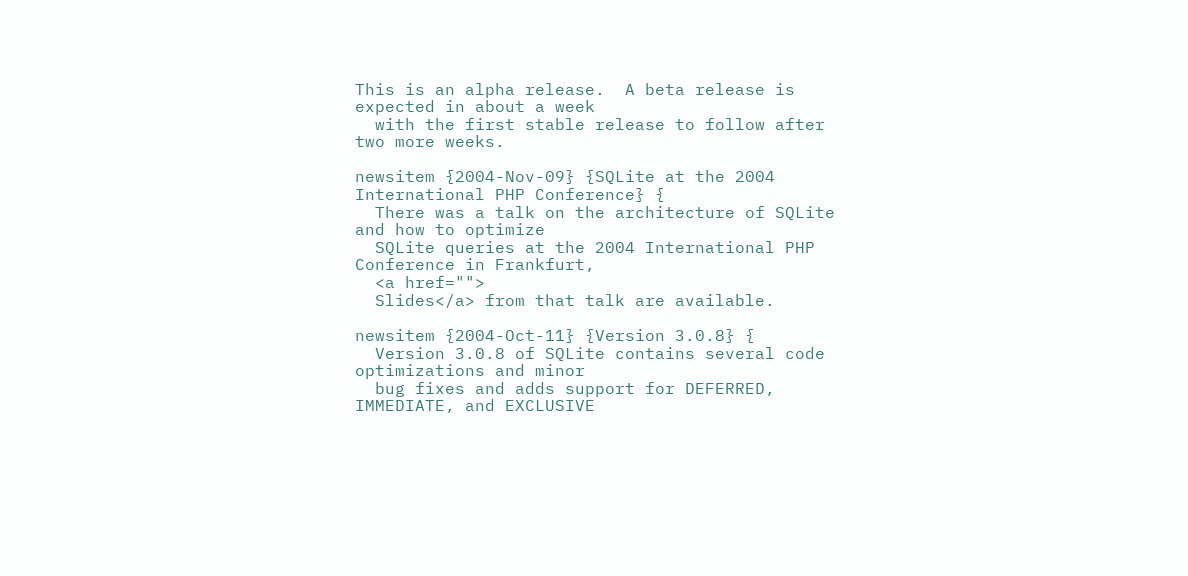This is an alpha release.  A beta release is expected in about a week
  with the first stable release to follow after two more weeks.

newsitem {2004-Nov-09} {SQLite at the 2004 International PHP Conference} {
  There was a talk on the architecture of SQLite and how to optimize
  SQLite queries at the 2004 International PHP Conference in Frankfurt,
  <a href="">
  Slides</a> from that talk are available.

newsitem {2004-Oct-11} {Version 3.0.8} {
  Version 3.0.8 of SQLite contains several code optimizations and minor
  bug fixes and adds support for DEFERRED, IMMEDIATE, and EXCLUSIVE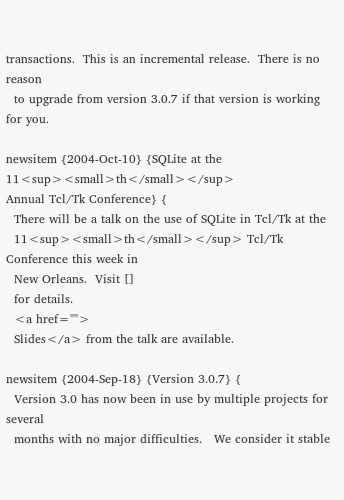transactions.  This is an incremental release.  There is no reason
  to upgrade from version 3.0.7 if that version is working for you.

newsitem {2004-Oct-10} {SQLite at the 11<sup><small>th</small></sup>
Annual Tcl/Tk Conference} {
  There will be a talk on the use of SQLite in Tcl/Tk at the
  11<sup><small>th</small></sup> Tcl/Tk Conference this week in
  New Orleans.  Visit []
  for details.
  <a href="">
  Slides</a> from the talk are available.

newsitem {2004-Sep-18} {Version 3.0.7} {
  Version 3.0 has now been in use by multiple projects for several
  months with no major difficulties.   We consider it stable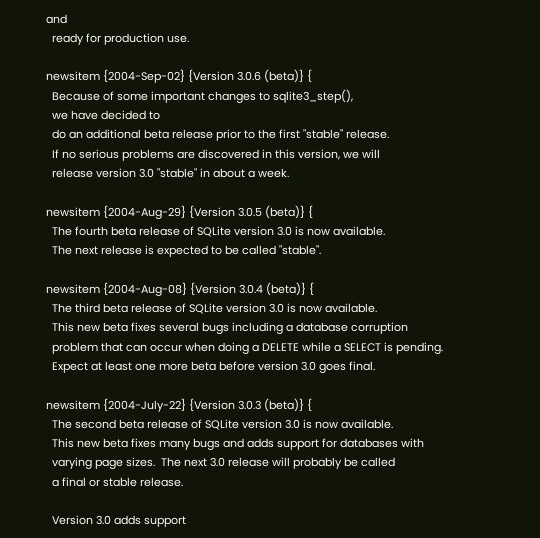and
  ready for production use.

newsitem {2004-Sep-02} {Version 3.0.6 (beta)} {
  Because of some important changes to sqlite3_step(),
  we have decided to
  do an additional beta release prior to the first "stable" release.
  If no serious problems are discovered in this version, we will
  release version 3.0 "stable" in about a week.

newsitem {2004-Aug-29} {Version 3.0.5 (beta)} {
  The fourth beta release of SQLite version 3.0 is now available.
  The next release is expected to be called "stable".

newsitem {2004-Aug-08} {Version 3.0.4 (beta)} {
  The third beta release of SQLite version 3.0 is now available.
  This new beta fixes several bugs including a database corruption
  problem that can occur when doing a DELETE while a SELECT is pending.
  Expect at least one more beta before version 3.0 goes final.

newsitem {2004-July-22} {Version 3.0.3 (beta)} {
  The second beta release of SQLite version 3.0 is now available.
  This new beta fixes many bugs and adds support for databases with
  varying page sizes.  The next 3.0 release will probably be called
  a final or stable release.

  Version 3.0 adds support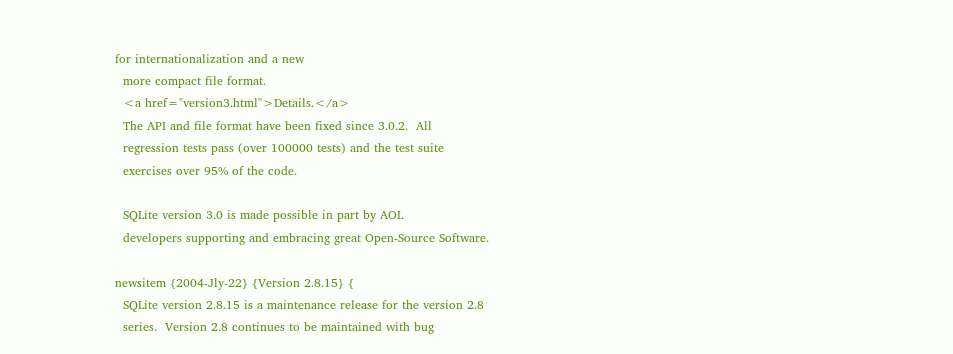for internationalization and a new
  more compact file format.
  <a href="version3.html">Details.</a>
  The API and file format have been fixed since 3.0.2.  All
  regression tests pass (over 100000 tests) and the test suite
  exercises over 95% of the code.

  SQLite version 3.0 is made possible in part by AOL
  developers supporting and embracing great Open-Source Software.

newsitem {2004-Jly-22} {Version 2.8.15} {
  SQLite version 2.8.15 is a maintenance release for the version 2.8
  series.  Version 2.8 continues to be maintained with bug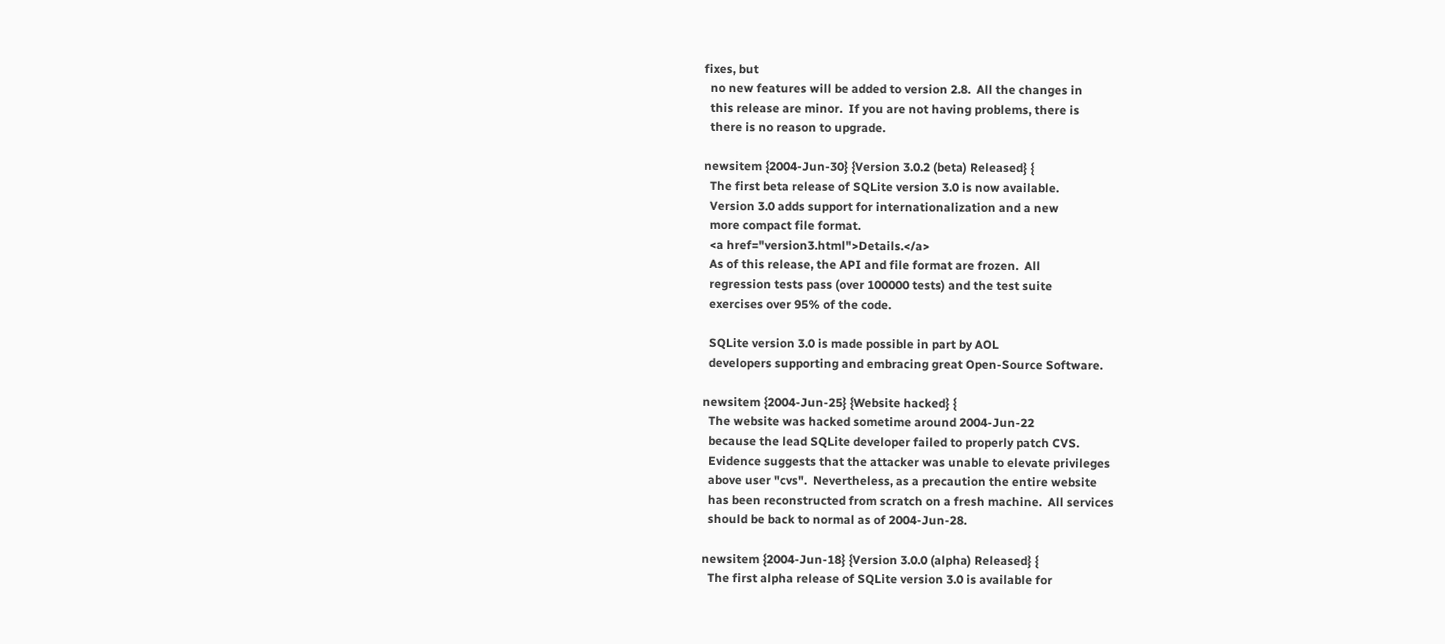fixes, but
  no new features will be added to version 2.8.  All the changes in
  this release are minor.  If you are not having problems, there is
  there is no reason to upgrade.

newsitem {2004-Jun-30} {Version 3.0.2 (beta) Released} {
  The first beta release of SQLite version 3.0 is now available.
  Version 3.0 adds support for internationalization and a new
  more compact file format.
  <a href="version3.html">Details.</a>
  As of this release, the API and file format are frozen.  All
  regression tests pass (over 100000 tests) and the test suite
  exercises over 95% of the code.

  SQLite version 3.0 is made possible in part by AOL
  developers supporting and embracing great Open-Source Software.

newsitem {2004-Jun-25} {Website hacked} {
  The website was hacked sometime around 2004-Jun-22
  because the lead SQLite developer failed to properly patch CVS.
  Evidence suggests that the attacker was unable to elevate privileges
  above user "cvs".  Nevertheless, as a precaution the entire website
  has been reconstructed from scratch on a fresh machine.  All services
  should be back to normal as of 2004-Jun-28.

newsitem {2004-Jun-18} {Version 3.0.0 (alpha) Released} {
  The first alpha release of SQLite version 3.0 is available for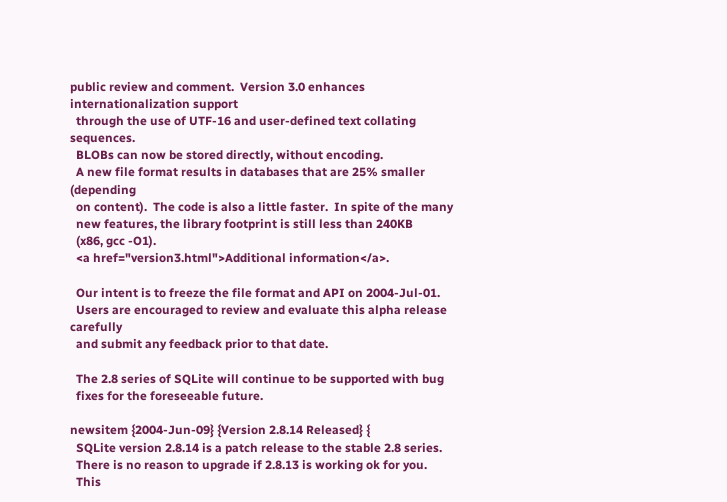public review and comment.  Version 3.0 enhances internationalization support
  through the use of UTF-16 and user-defined text collating sequences.
  BLOBs can now be stored directly, without encoding.
  A new file format results in databases that are 25% smaller (depending
  on content).  The code is also a little faster.  In spite of the many
  new features, the library footprint is still less than 240KB
  (x86, gcc -O1).
  <a href="version3.html">Additional information</a>.

  Our intent is to freeze the file format and API on 2004-Jul-01.
  Users are encouraged to review and evaluate this alpha release carefully
  and submit any feedback prior to that date.

  The 2.8 series of SQLite will continue to be supported with bug
  fixes for the foreseeable future.

newsitem {2004-Jun-09} {Version 2.8.14 Released} {
  SQLite version 2.8.14 is a patch release to the stable 2.8 series.
  There is no reason to upgrade if 2.8.13 is working ok for you.
  This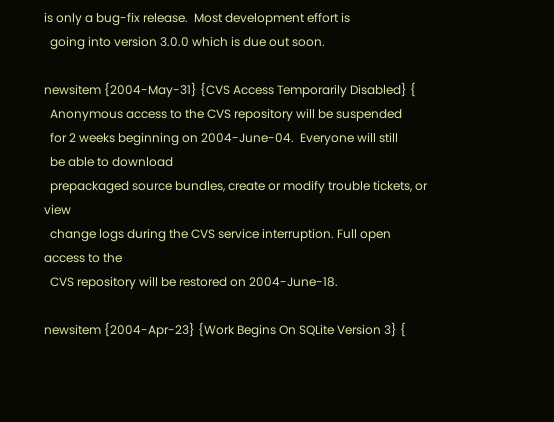is only a bug-fix release.  Most development effort is
  going into version 3.0.0 which is due out soon.

newsitem {2004-May-31} {CVS Access Temporarily Disabled} {
  Anonymous access to the CVS repository will be suspended
  for 2 weeks beginning on 2004-June-04.  Everyone will still
  be able to download
  prepackaged source bundles, create or modify trouble tickets, or view
  change logs during the CVS service interruption. Full open access to the
  CVS repository will be restored on 2004-June-18.

newsitem {2004-Apr-23} {Work Begins On SQLite Version 3} {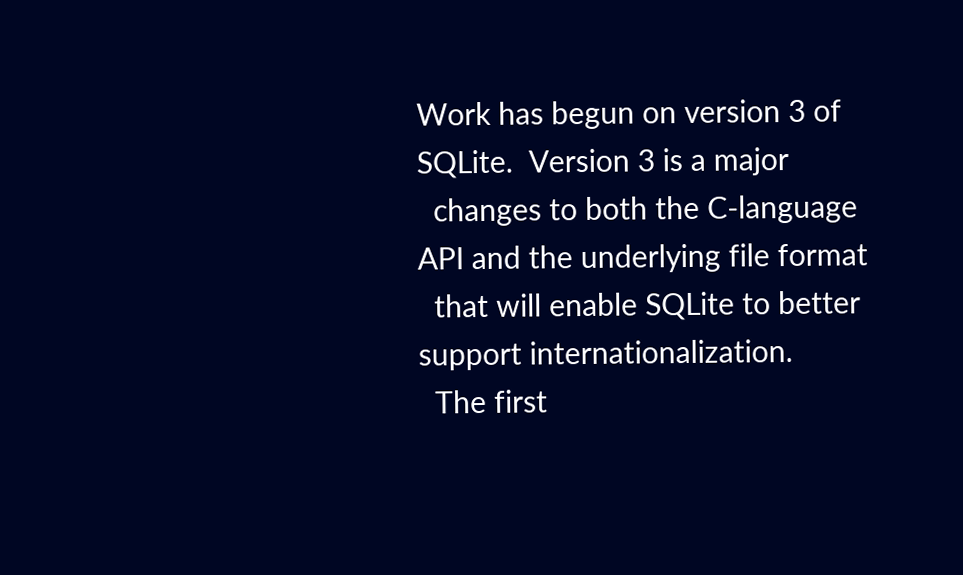Work has begun on version 3 of SQLite.  Version 3 is a major
  changes to both the C-language API and the underlying file format
  that will enable SQLite to better support internationalization.
  The first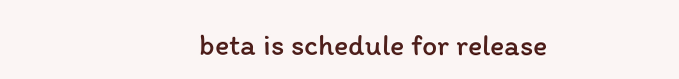beta is schedule for release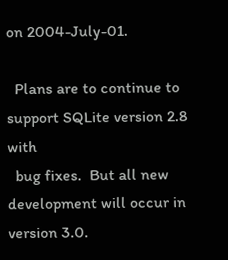on 2004-July-01.

  Plans are to continue to support SQLite version 2.8 with
  bug fixes.  But all new development will occur in version 3.0.